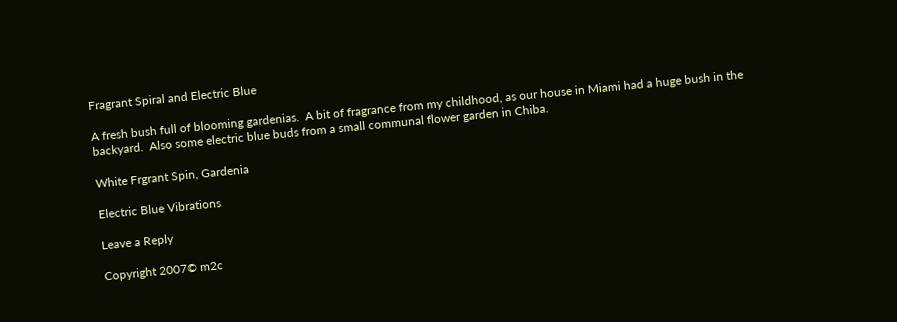Fragrant Spiral and Electric Blue

A fresh bush full of blooming gardenias.  A bit of fragrance from my childhood, as our house in Miami had a huge bush in the backyard.  Also some electric blue buds from a small communal flower garden in Chiba.

White Frgrant Spin, Gardenia

Electric Blue Vibrations

Leave a Reply

Copyright 2007© m2c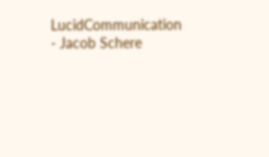LucidCommunication - Jacob Schere